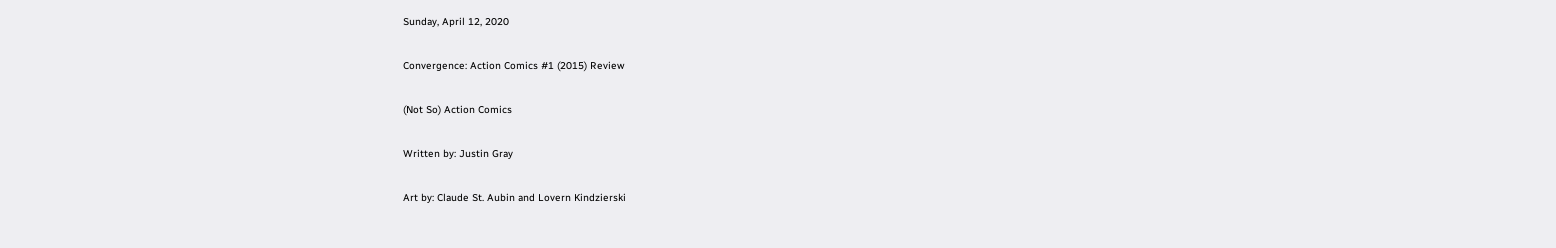Sunday, April 12, 2020

Convergence: Action Comics #1 (2015) Review

(Not So) Action Comics

Written by: Justin Gray

Art by: Claude St. Aubin and Lovern Kindzierski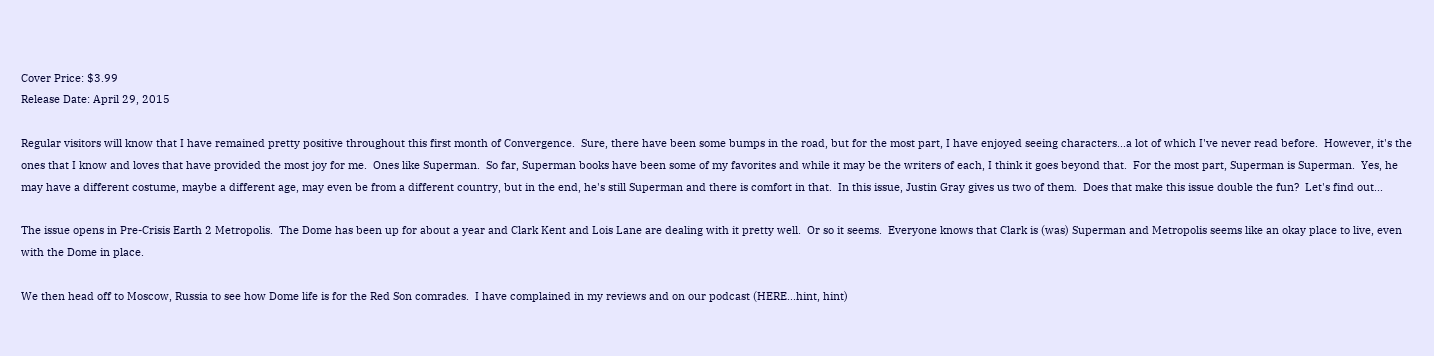Cover Price: $3.99
Release Date: April 29, 2015

Regular visitors will know that I have remained pretty positive throughout this first month of Convergence.  Sure, there have been some bumps in the road, but for the most part, I have enjoyed seeing characters...a lot of which I've never read before.  However, it's the ones that I know and loves that have provided the most joy for me.  Ones like Superman.  So far, Superman books have been some of my favorites and while it may be the writers of each, I think it goes beyond that.  For the most part, Superman is Superman.  Yes, he may have a different costume, maybe a different age, may even be from a different country, but in the end, he's still Superman and there is comfort in that.  In this issue, Justin Gray gives us two of them.  Does that make this issue double the fun?  Let's find out...

The issue opens in Pre-Crisis Earth 2 Metropolis.  The Dome has been up for about a year and Clark Kent and Lois Lane are dealing with it pretty well.  Or so it seems.  Everyone knows that Clark is (was) Superman and Metropolis seems like an okay place to live, even with the Dome in place.

We then head off to Moscow, Russia to see how Dome life is for the Red Son comrades.  I have complained in my reviews and on our podcast (HERE...hint, hint)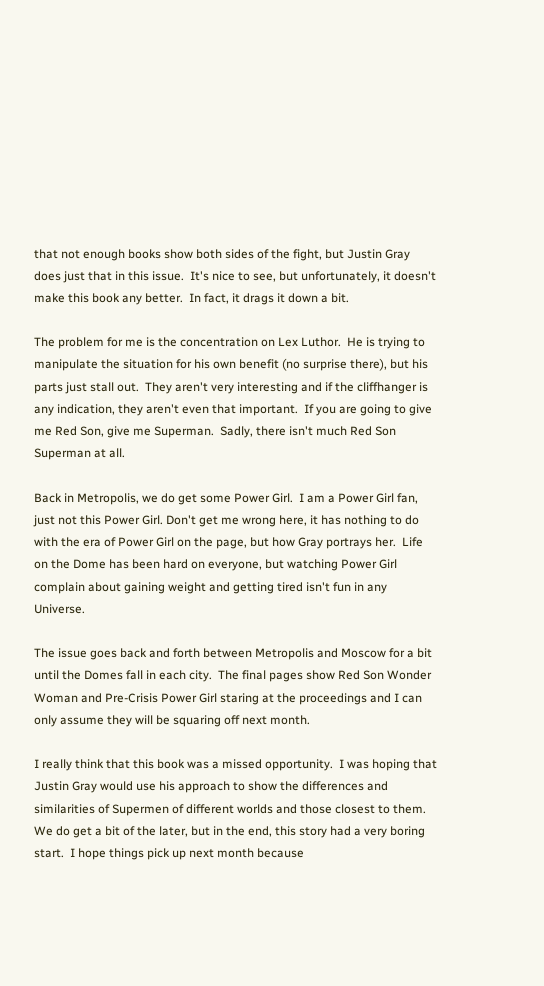that not enough books show both sides of the fight, but Justin Gray does just that in this issue.  It's nice to see, but unfortunately, it doesn't make this book any better.  In fact, it drags it down a bit.

The problem for me is the concentration on Lex Luthor.  He is trying to manipulate the situation for his own benefit (no surprise there), but his parts just stall out.  They aren't very interesting and if the cliffhanger is any indication, they aren't even that important.  If you are going to give me Red Son, give me Superman.  Sadly, there isn't much Red Son Superman at all.

Back in Metropolis, we do get some Power Girl.  I am a Power Girl fan, just not this Power Girl. Don't get me wrong here, it has nothing to do with the era of Power Girl on the page, but how Gray portrays her.  Life on the Dome has been hard on everyone, but watching Power Girl complain about gaining weight and getting tired isn't fun in any Universe.

The issue goes back and forth between Metropolis and Moscow for a bit until the Domes fall in each city.  The final pages show Red Son Wonder Woman and Pre-Crisis Power Girl staring at the proceedings and I can only assume they will be squaring off next month.

I really think that this book was a missed opportunity.  I was hoping that Justin Gray would use his approach to show the differences and similarities of Supermen of different worlds and those closest to them.  We do get a bit of the later, but in the end, this story had a very boring start.  I hope things pick up next month because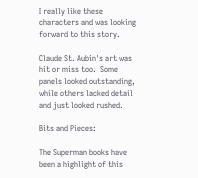I really like these characters and was looking forward to this story.

Claude St. Aubin's art was hit or miss too.  Some panels looked outstanding, while others lacked detail and just looked rushed.

Bits and Pieces:

The Superman books have been a highlight of this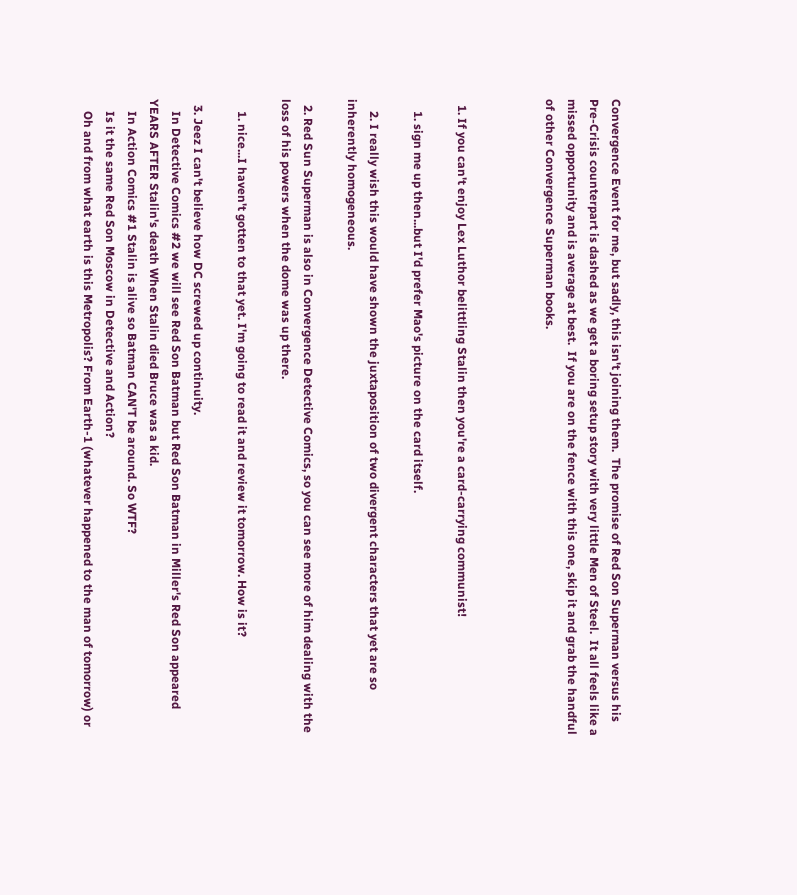Convergence Event for me, but sadly, this isn't joining them.  The promise of Red Son Superman versus his Pre-Crisis counterpart is dashed as we get a boring setup story with very little Men of Steel.  It all feels like a missed opportunity and is average at best.  If you are on the fence with this one, skip it and grab the handful of other Convergence Superman books.



  1. If you can't enjoy Lex Luthor belittling Stalin then you're a card-carrying communist!

    1. sign me up then...but I'd prefer Mao's picture on the card itself.

    2. I really wish this would have shown the juxtaposition of two divergent characters that yet are so inherently homogeneous.

  2. Red Sun Superman is also in Convergence Detective Comics, so you can see more of him dealing with the loss of his powers when the dome was up there.

    1. nice...I haven't gotten to that yet. I'm going to read it and review it tomorrow. How is it?

  3. Jeez I can't believe how DC screwed up continuity.
    In Detective Comics #2 we will see Red Son Batman but Red Son Batman in Miller's Red Son appeared YEARS AFTER Stalin's death When Stalin died Bruce was a kid.
    In Action Comics #1 Stalin is alive so Batman CAN'T be around. So WTF?
    Is it the same Red Son Moscow in Detective and Action?
    Oh and from what earth is this Metropolis? From Earth-1 (whatever happened to the man of tomorrow) or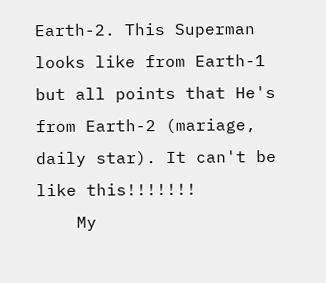Earth-2. This Superman looks like from Earth-1 but all points that He's from Earth-2 (mariage, daily star). It can't be like this!!!!!!!
    My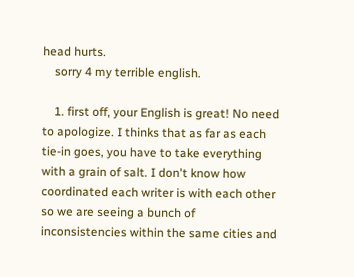head hurts.
    sorry 4 my terrible english.

    1. first off, your English is great! No need to apologize. I thinks that as far as each tie-in goes, you have to take everything with a grain of salt. I don't know how coordinated each writer is with each other so we are seeing a bunch of inconsistencies within the same cities and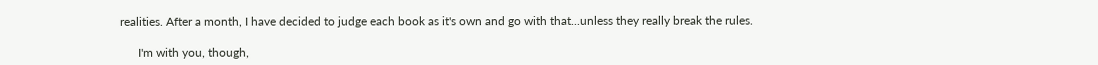realities. After a month, I have decided to judge each book as it's own and go with that...unless they really break the rules.

      I'm with you, though,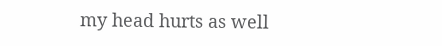my head hurts as well